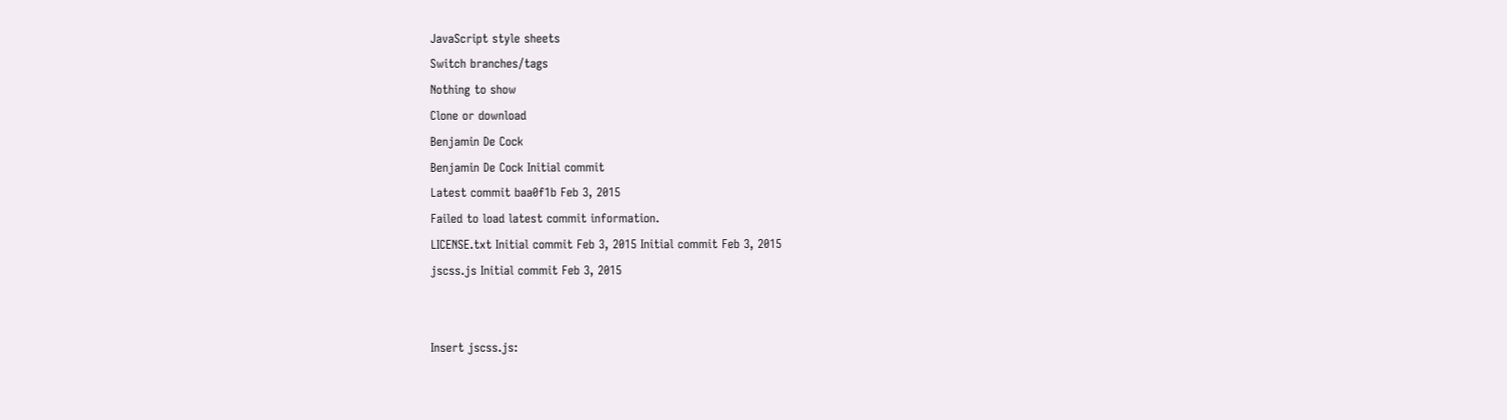JavaScript style sheets
Switch branches/tags
Nothing to show
Clone or download
Benjamin De Cock
Benjamin De Cock Initial commit
Latest commit baa0f1b Feb 3, 2015
Failed to load latest commit information.
LICENSE.txt Initial commit Feb 3, 2015 Initial commit Feb 3, 2015
jscss.js Initial commit Feb 3, 2015


Insert jscss.js: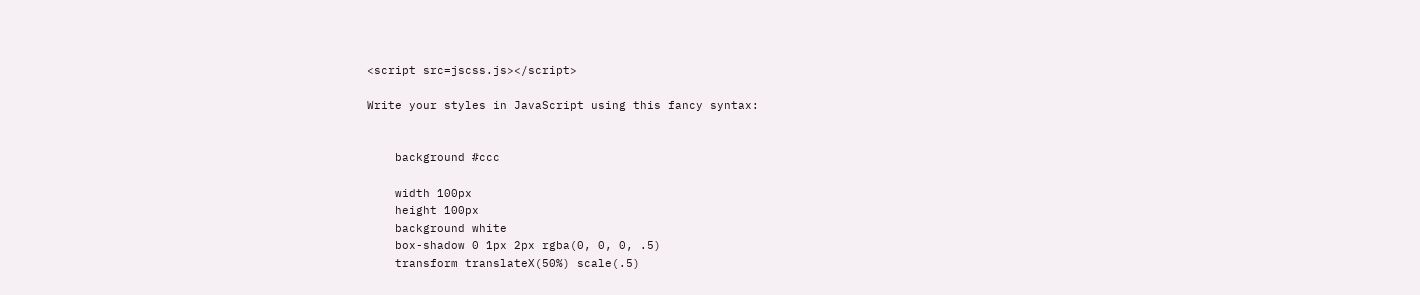<script src=jscss.js></script>

Write your styles in JavaScript using this fancy syntax:


    background #ccc

    width 100px
    height 100px
    background white
    box-shadow 0 1px 2px rgba(0, 0, 0, .5)
    transform translateX(50%) scale(.5)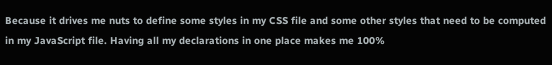Because it drives me nuts to define some styles in my CSS file and some other styles that need to be computed in my JavaScript file. Having all my declarations in one place makes me 100%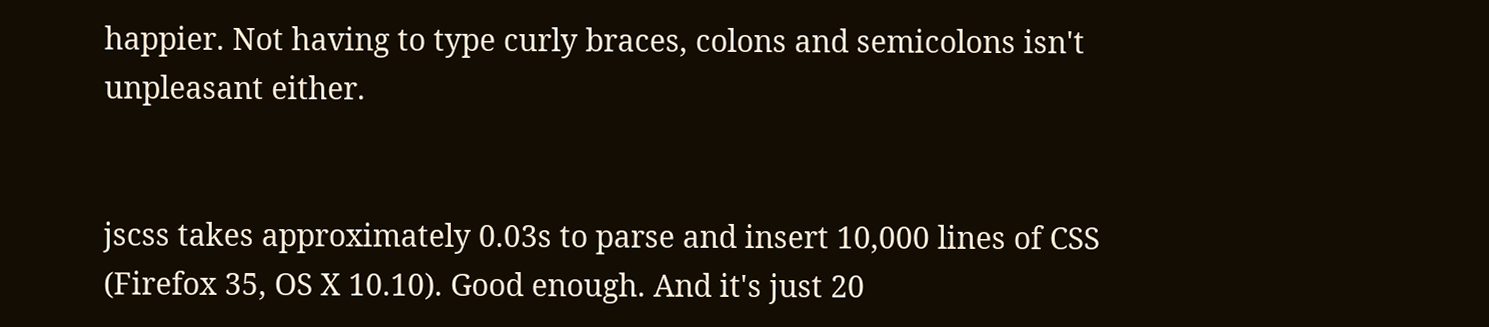happier. Not having to type curly braces, colons and semicolons isn't unpleasant either.


jscss takes approximately 0.03s to parse and insert 10,000 lines of CSS (Firefox 35, OS X 10.10). Good enough. And it's just 20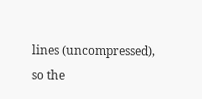lines (uncompressed), so the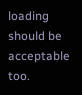loading should be acceptable too.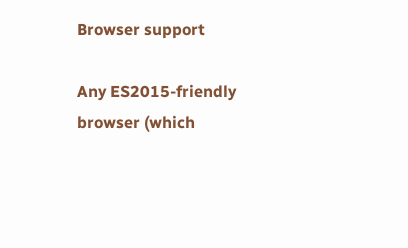Browser support

Any ES2015-friendly browser (which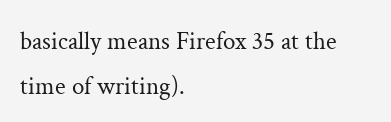basically means Firefox 35 at the time of writing).